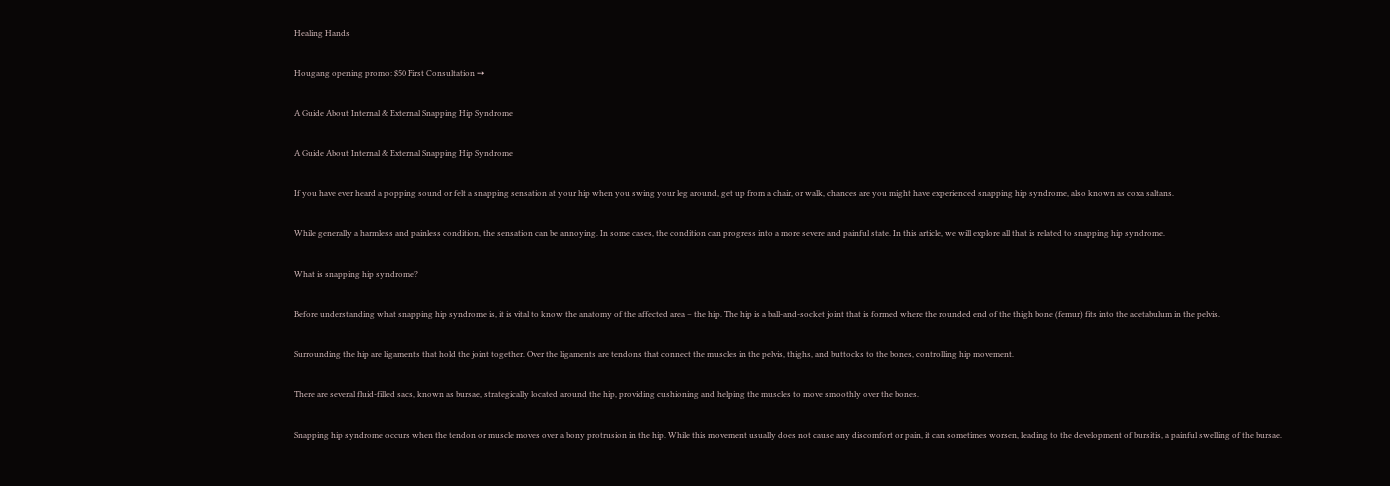Healing Hands

Hougang opening promo: $50 First Consultation ➙

A Guide About Internal & External Snapping Hip Syndrome

A Guide About Internal & External Snapping Hip Syndrome

If you have ever heard a popping sound or felt a snapping sensation at your hip when you swing your leg around, get up from a chair, or walk, chances are you might have experienced snapping hip syndrome, also known as coxa saltans.

While generally a harmless and painless condition, the sensation can be annoying. In some cases, the condition can progress into a more severe and painful state. In this article, we will explore all that is related to snapping hip syndrome.

What is snapping hip syndrome?

Before understanding what snapping hip syndrome is, it is vital to know the anatomy of the affected area – the hip. The hip is a ball-and-socket joint that is formed where the rounded end of the thigh bone (femur) fits into the acetabulum in the pelvis.

Surrounding the hip are ligaments that hold the joint together. Over the ligaments are tendons that connect the muscles in the pelvis, thighs, and buttocks to the bones, controlling hip movement.

There are several fluid-filled sacs, known as bursae, strategically located around the hip, providing cushioning and helping the muscles to move smoothly over the bones.

Snapping hip syndrome occurs when the tendon or muscle moves over a bony protrusion in the hip. While this movement usually does not cause any discomfort or pain, it can sometimes worsen, leading to the development of bursitis, a painful swelling of the bursae.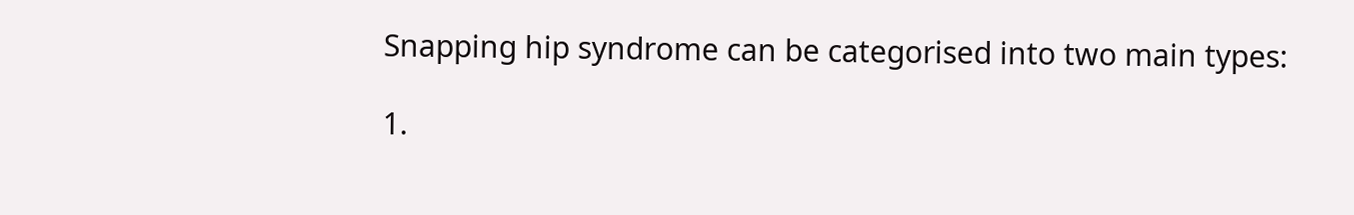Snapping hip syndrome can be categorised into two main types:

1.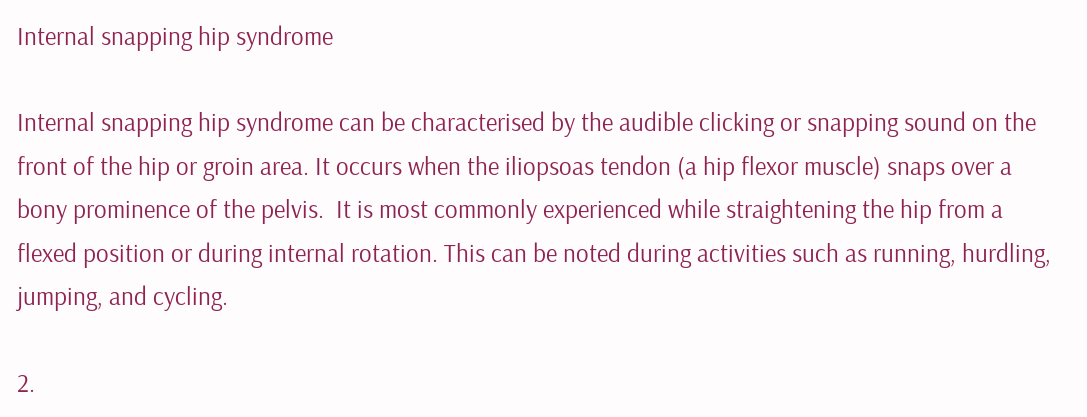Internal snapping hip syndrome

Internal snapping hip syndrome can be characterised by the audible clicking or snapping sound on the front of the hip or groin area. It occurs when the iliopsoas tendon (a hip flexor muscle) snaps over a bony prominence of the pelvis.  It is most commonly experienced while straightening the hip from a flexed position or during internal rotation. This can be noted during activities such as running, hurdling, jumping, and cycling.

2.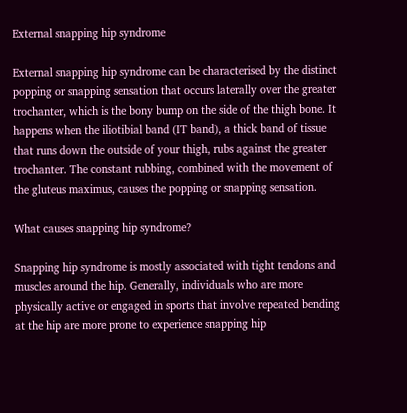External snapping hip syndrome

External snapping hip syndrome can be characterised by the distinct popping or snapping sensation that occurs laterally over the greater trochanter, which is the bony bump on the side of the thigh bone. It happens when the iliotibial band (IT band), a thick band of tissue that runs down the outside of your thigh, rubs against the greater trochanter. The constant rubbing, combined with the movement of the gluteus maximus, causes the popping or snapping sensation.

What causes snapping hip syndrome?

Snapping hip syndrome is mostly associated with tight tendons and muscles around the hip. Generally, individuals who are more physically active or engaged in sports that involve repeated bending at the hip are more prone to experience snapping hip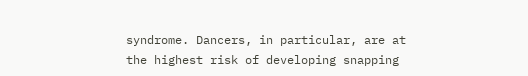syndrome. Dancers, in particular, are at the highest risk of developing snapping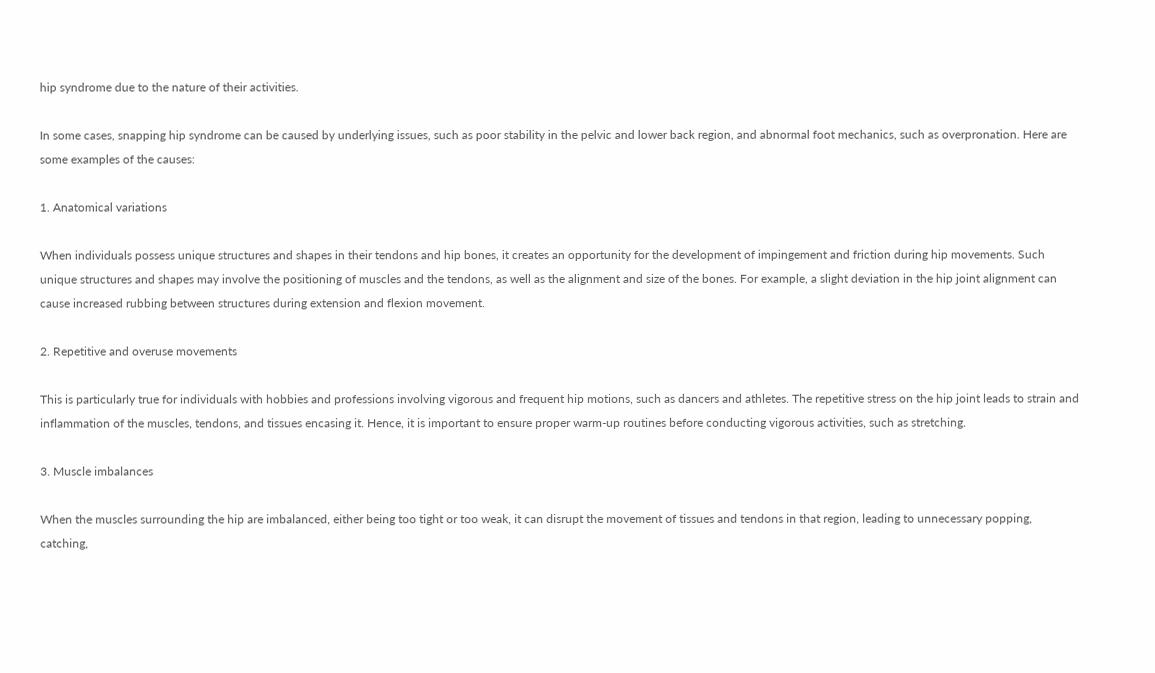hip syndrome due to the nature of their activities.

In some cases, snapping hip syndrome can be caused by underlying issues, such as poor stability in the pelvic and lower back region, and abnormal foot mechanics, such as overpronation. Here are some examples of the causes:

1. Anatomical variations

When individuals possess unique structures and shapes in their tendons and hip bones, it creates an opportunity for the development of impingement and friction during hip movements. Such unique structures and shapes may involve the positioning of muscles and the tendons, as well as the alignment and size of the bones. For example, a slight deviation in the hip joint alignment can cause increased rubbing between structures during extension and flexion movement.

2. Repetitive and overuse movements

This is particularly true for individuals with hobbies and professions involving vigorous and frequent hip motions, such as dancers and athletes. The repetitive stress on the hip joint leads to strain and inflammation of the muscles, tendons, and tissues encasing it. Hence, it is important to ensure proper warm-up routines before conducting vigorous activities, such as stretching.

3. Muscle imbalances

When the muscles surrounding the hip are imbalanced, either being too tight or too weak, it can disrupt the movement of tissues and tendons in that region, leading to unnecessary popping, catching,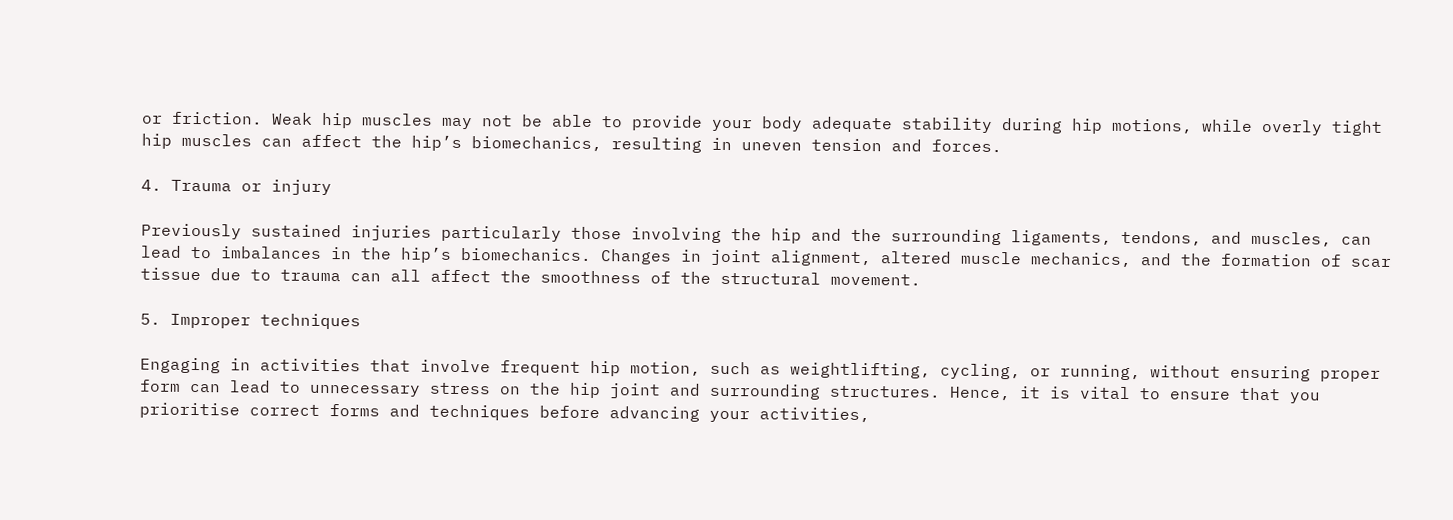or friction. Weak hip muscles may not be able to provide your body adequate stability during hip motions, while overly tight hip muscles can affect the hip’s biomechanics, resulting in uneven tension and forces.

4. Trauma or injury

Previously sustained injuries particularly those involving the hip and the surrounding ligaments, tendons, and muscles, can lead to imbalances in the hip’s biomechanics. Changes in joint alignment, altered muscle mechanics, and the formation of scar tissue due to trauma can all affect the smoothness of the structural movement.

5. Improper techniques

Engaging in activities that involve frequent hip motion, such as weightlifting, cycling, or running, without ensuring proper form can lead to unnecessary stress on the hip joint and surrounding structures. Hence, it is vital to ensure that you prioritise correct forms and techniques before advancing your activities,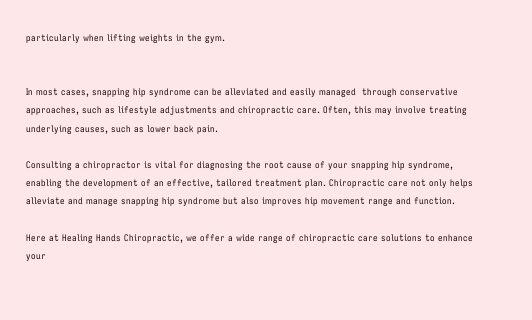particularly when lifting weights in the gym.


In most cases, snapping hip syndrome can be alleviated and easily managed  through conservative approaches, such as lifestyle adjustments and chiropractic care. Often, this may involve treating underlying causes, such as lower back pain.

Consulting a chiropractor is vital for diagnosing the root cause of your snapping hip syndrome, enabling the development of an effective, tailored treatment plan. Chiropractic care not only helps alleviate and manage snapping hip syndrome but also improves hip movement range and function.

Here at Healing Hands Chiropractic, we offer a wide range of chiropractic care solutions to enhance your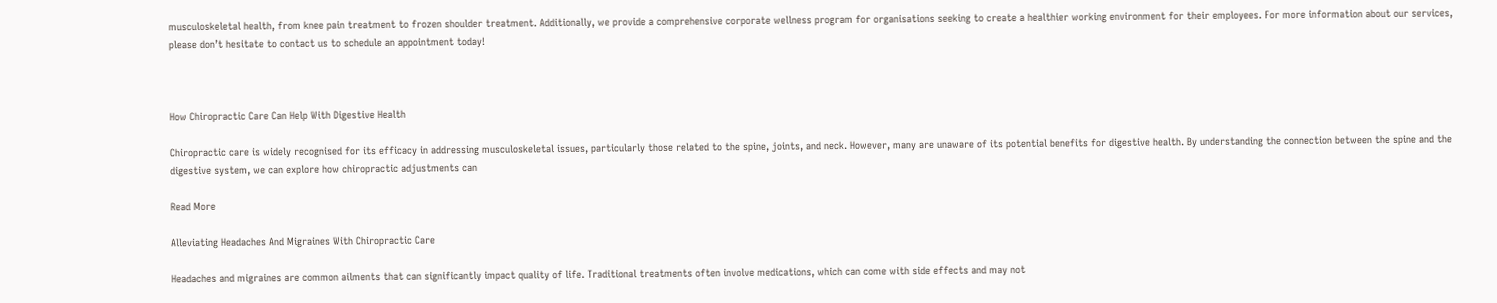musculoskeletal health, from knee pain treatment to frozen shoulder treatment. Additionally, we provide a comprehensive corporate wellness program for organisations seeking to create a healthier working environment for their employees. For more information about our services, please don’t hesitate to contact us to schedule an appointment today!



How Chiropractic Care Can Help With Digestive Health

Chiropractic care is widely recognised for its efficacy in addressing musculoskeletal issues, particularly those related to the spine, joints, and neck. However, many are unaware of its potential benefits for digestive health. By understanding the connection between the spine and the digestive system, we can explore how chiropractic adjustments can

Read More

Alleviating Headaches And Migraines With Chiropractic Care

Headaches and migraines are common ailments that can significantly impact quality of life. Traditional treatments often involve medications, which can come with side effects and may not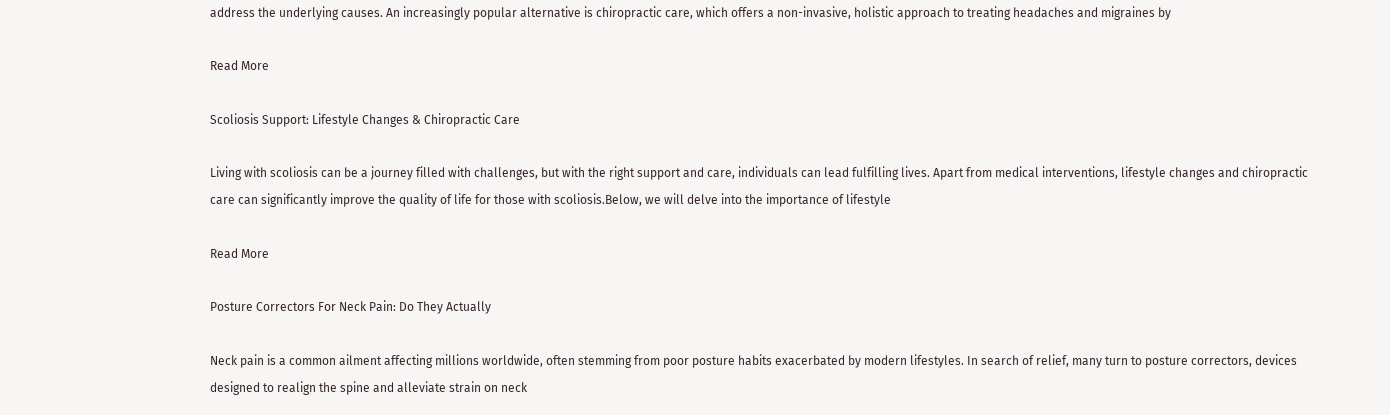address the underlying causes. An increasingly popular alternative is chiropractic care, which offers a non-invasive, holistic approach to treating headaches and migraines by

Read More

Scoliosis Support: Lifestyle Changes & Chiropractic Care

Living with scoliosis can be a journey filled with challenges, but with the right support and care, individuals can lead fulfilling lives. Apart from medical interventions, lifestyle changes and chiropractic care can significantly improve the quality of life for those with scoliosis.Below, we will delve into the importance of lifestyle

Read More

Posture Correctors For Neck Pain: Do They Actually

Neck pain is a common ailment affecting millions worldwide, often stemming from poor posture habits exacerbated by modern lifestyles. In search of relief, many turn to posture correctors, devices designed to realign the spine and alleviate strain on neck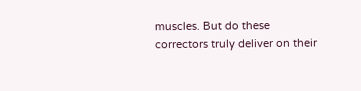muscles. But do these correctors truly deliver on their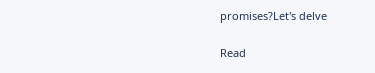promises?Let's delve

Read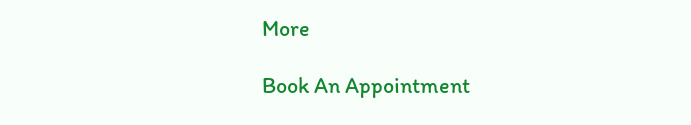More

Book An Appointment